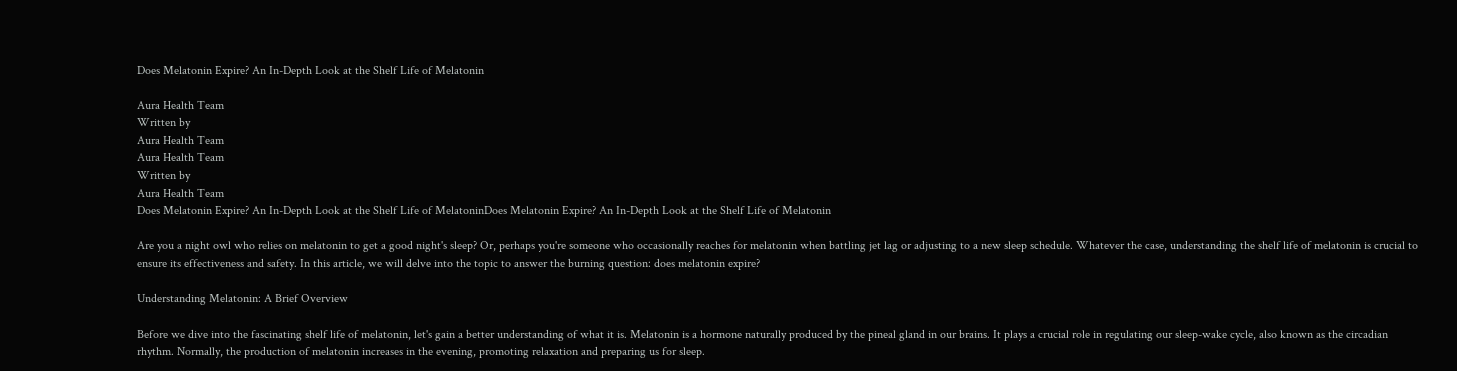Does Melatonin Expire? An In-Depth Look at the Shelf Life of Melatonin

Aura Health Team
Written by
Aura Health Team
Aura Health Team
Written by
Aura Health Team
Does Melatonin Expire? An In-Depth Look at the Shelf Life of MelatoninDoes Melatonin Expire? An In-Depth Look at the Shelf Life of Melatonin

Are you a night owl who relies on melatonin to get a good night's sleep? Or, perhaps you're someone who occasionally reaches for melatonin when battling jet lag or adjusting to a new sleep schedule. Whatever the case, understanding the shelf life of melatonin is crucial to ensure its effectiveness and safety. In this article, we will delve into the topic to answer the burning question: does melatonin expire?

Understanding Melatonin: A Brief Overview

Before we dive into the fascinating shelf life of melatonin, let's gain a better understanding of what it is. Melatonin is a hormone naturally produced by the pineal gland in our brains. It plays a crucial role in regulating our sleep-wake cycle, also known as the circadian rhythm. Normally, the production of melatonin increases in the evening, promoting relaxation and preparing us for sleep.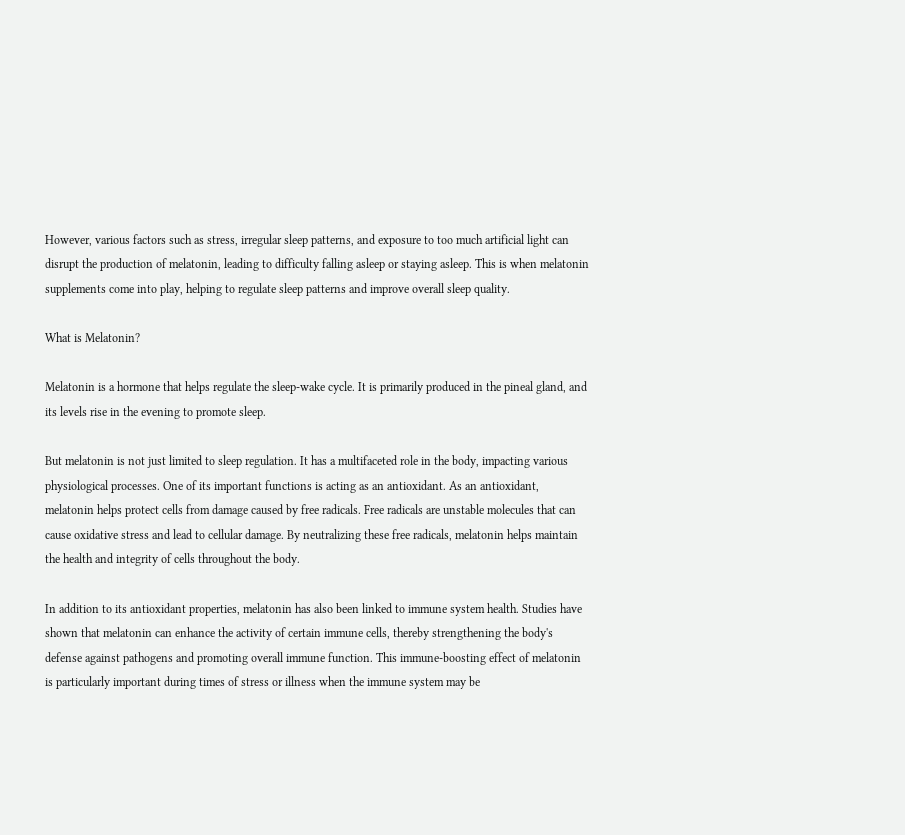However, various factors such as stress, irregular sleep patterns, and exposure to too much artificial light can disrupt the production of melatonin, leading to difficulty falling asleep or staying asleep. This is when melatonin supplements come into play, helping to regulate sleep patterns and improve overall sleep quality.

What is Melatonin?

Melatonin is a hormone that helps regulate the sleep-wake cycle. It is primarily produced in the pineal gland, and its levels rise in the evening to promote sleep.

But melatonin is not just limited to sleep regulation. It has a multifaceted role in the body, impacting various physiological processes. One of its important functions is acting as an antioxidant. As an antioxidant, melatonin helps protect cells from damage caused by free radicals. Free radicals are unstable molecules that can cause oxidative stress and lead to cellular damage. By neutralizing these free radicals, melatonin helps maintain the health and integrity of cells throughout the body.

In addition to its antioxidant properties, melatonin has also been linked to immune system health. Studies have shown that melatonin can enhance the activity of certain immune cells, thereby strengthening the body's defense against pathogens and promoting overall immune function. This immune-boosting effect of melatonin is particularly important during times of stress or illness when the immune system may be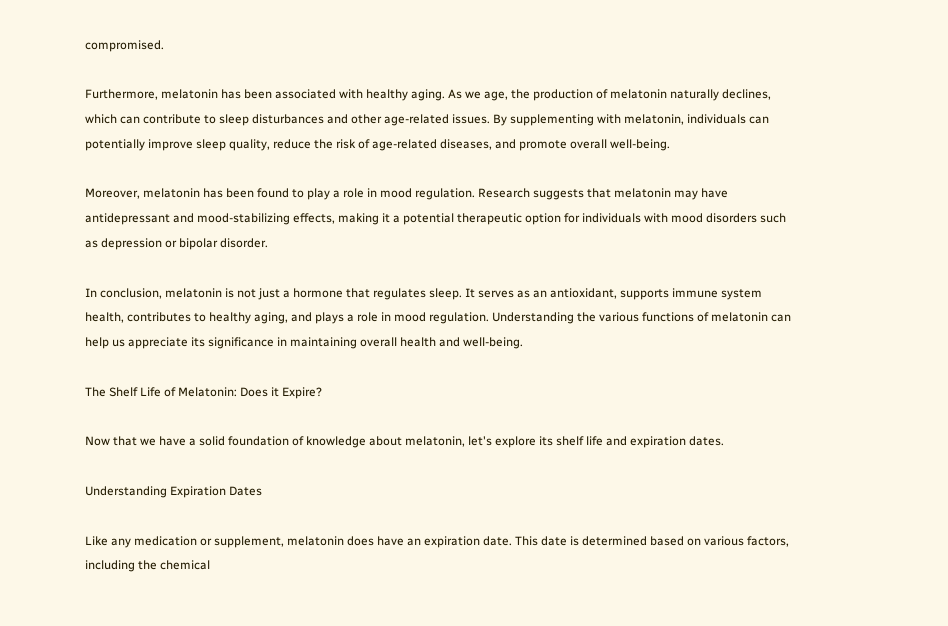compromised.

Furthermore, melatonin has been associated with healthy aging. As we age, the production of melatonin naturally declines, which can contribute to sleep disturbances and other age-related issues. By supplementing with melatonin, individuals can potentially improve sleep quality, reduce the risk of age-related diseases, and promote overall well-being.

Moreover, melatonin has been found to play a role in mood regulation. Research suggests that melatonin may have antidepressant and mood-stabilizing effects, making it a potential therapeutic option for individuals with mood disorders such as depression or bipolar disorder.

In conclusion, melatonin is not just a hormone that regulates sleep. It serves as an antioxidant, supports immune system health, contributes to healthy aging, and plays a role in mood regulation. Understanding the various functions of melatonin can help us appreciate its significance in maintaining overall health and well-being.

The Shelf Life of Melatonin: Does it Expire?

Now that we have a solid foundation of knowledge about melatonin, let's explore its shelf life and expiration dates.

Understanding Expiration Dates

Like any medication or supplement, melatonin does have an expiration date. This date is determined based on various factors, including the chemical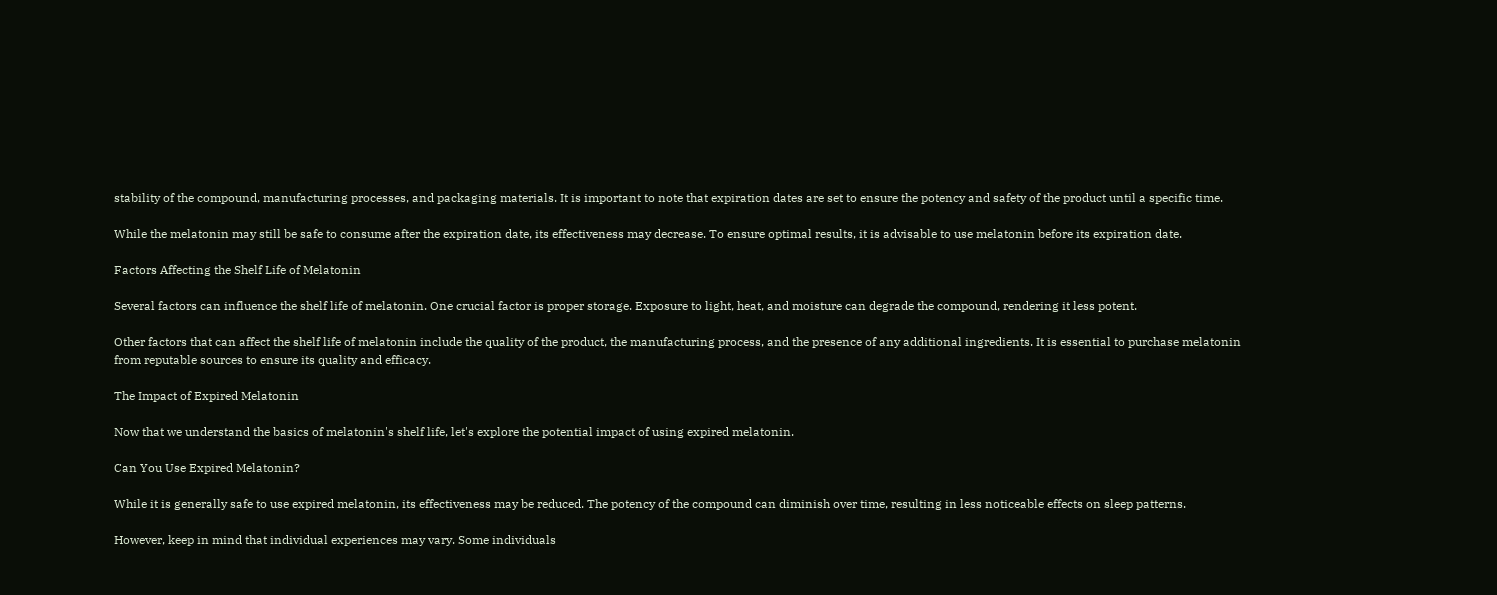stability of the compound, manufacturing processes, and packaging materials. It is important to note that expiration dates are set to ensure the potency and safety of the product until a specific time.

While the melatonin may still be safe to consume after the expiration date, its effectiveness may decrease. To ensure optimal results, it is advisable to use melatonin before its expiration date.

Factors Affecting the Shelf Life of Melatonin

Several factors can influence the shelf life of melatonin. One crucial factor is proper storage. Exposure to light, heat, and moisture can degrade the compound, rendering it less potent.

Other factors that can affect the shelf life of melatonin include the quality of the product, the manufacturing process, and the presence of any additional ingredients. It is essential to purchase melatonin from reputable sources to ensure its quality and efficacy.

The Impact of Expired Melatonin

Now that we understand the basics of melatonin's shelf life, let's explore the potential impact of using expired melatonin.

Can You Use Expired Melatonin?

While it is generally safe to use expired melatonin, its effectiveness may be reduced. The potency of the compound can diminish over time, resulting in less noticeable effects on sleep patterns.

However, keep in mind that individual experiences may vary. Some individuals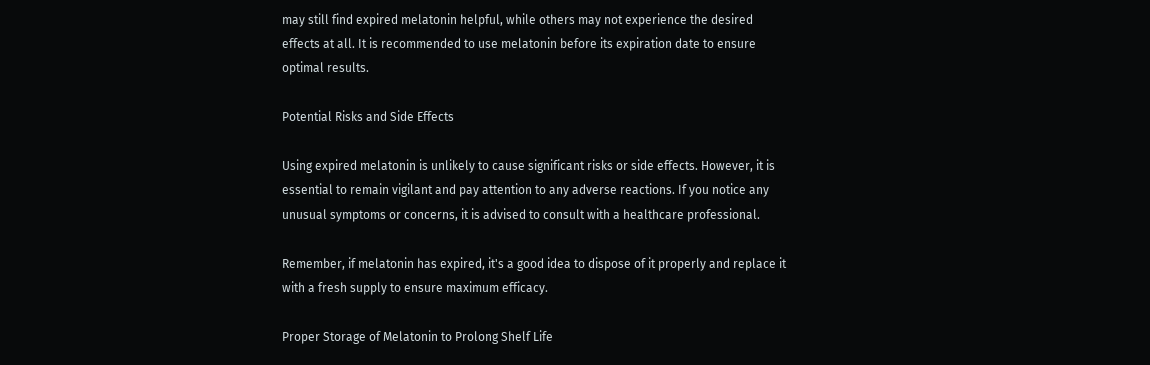may still find expired melatonin helpful, while others may not experience the desired effects at all. It is recommended to use melatonin before its expiration date to ensure optimal results.

Potential Risks and Side Effects

Using expired melatonin is unlikely to cause significant risks or side effects. However, it is essential to remain vigilant and pay attention to any adverse reactions. If you notice any unusual symptoms or concerns, it is advised to consult with a healthcare professional.

Remember, if melatonin has expired, it's a good idea to dispose of it properly and replace it with a fresh supply to ensure maximum efficacy.

Proper Storage of Melatonin to Prolong Shelf Life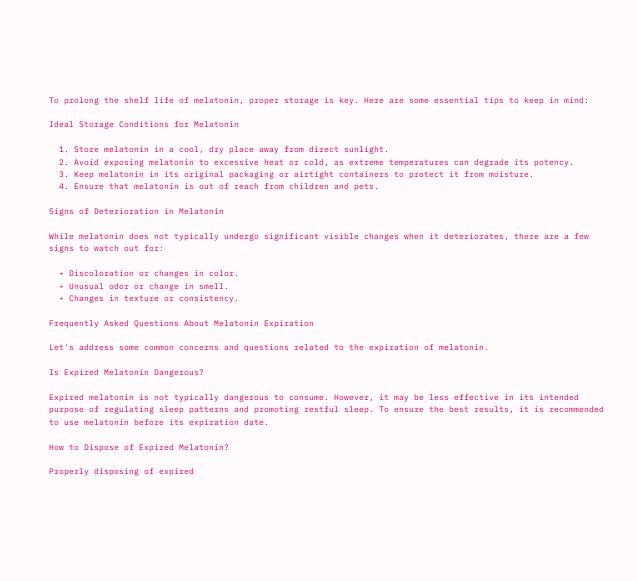To prolong the shelf life of melatonin, proper storage is key. Here are some essential tips to keep in mind:

Ideal Storage Conditions for Melatonin

  1. Store melatonin in a cool, dry place away from direct sunlight.
  2. Avoid exposing melatonin to excessive heat or cold, as extreme temperatures can degrade its potency.
  3. Keep melatonin in its original packaging or airtight containers to protect it from moisture.
  4. Ensure that melatonin is out of reach from children and pets.

Signs of Deterioration in Melatonin

While melatonin does not typically undergo significant visible changes when it deteriorates, there are a few signs to watch out for:

  • Discoloration or changes in color.
  • Unusual odor or change in smell.
  • Changes in texture or consistency.

Frequently Asked Questions About Melatonin Expiration

Let's address some common concerns and questions related to the expiration of melatonin.

Is Expired Melatonin Dangerous?

Expired melatonin is not typically dangerous to consume. However, it may be less effective in its intended purpose of regulating sleep patterns and promoting restful sleep. To ensure the best results, it is recommended to use melatonin before its expiration date.

How to Dispose of Expired Melatonin?

Properly disposing of expired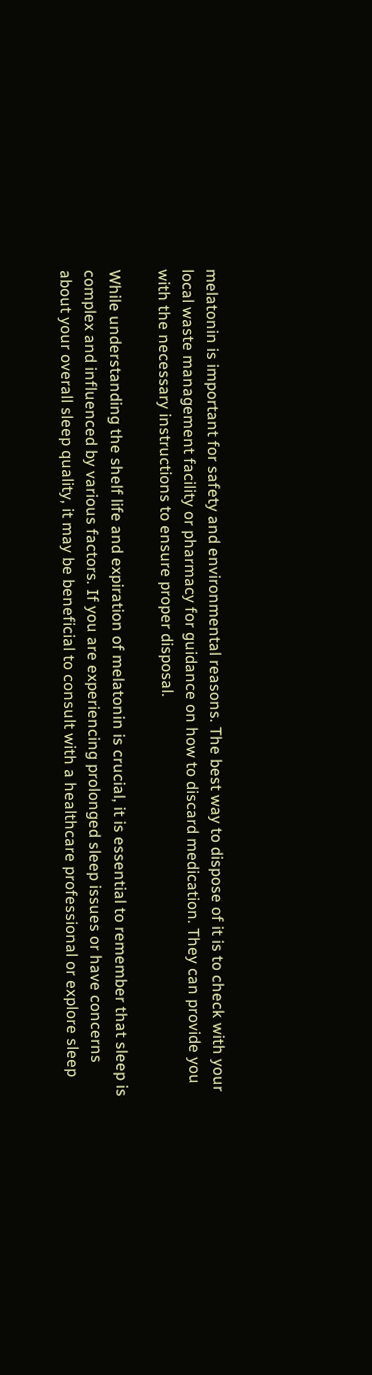melatonin is important for safety and environmental reasons. The best way to dispose of it is to check with your local waste management facility or pharmacy for guidance on how to discard medication. They can provide you with the necessary instructions to ensure proper disposal.

While understanding the shelf life and expiration of melatonin is crucial, it is essential to remember that sleep is complex and influenced by various factors. If you are experiencing prolonged sleep issues or have concerns about your overall sleep quality, it may be beneficial to consult with a healthcare professional or explore sleep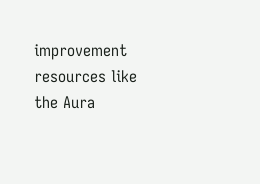improvement resources like the Aura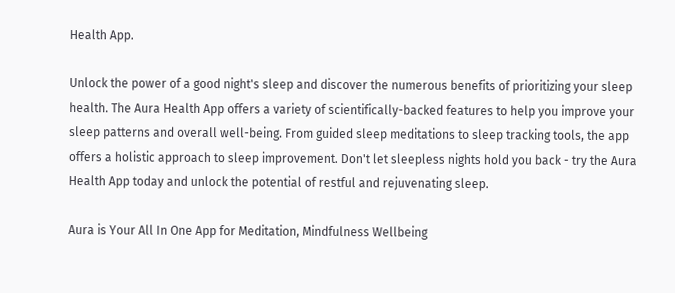Health App.

Unlock the power of a good night's sleep and discover the numerous benefits of prioritizing your sleep health. The Aura Health App offers a variety of scientifically-backed features to help you improve your sleep patterns and overall well-being. From guided sleep meditations to sleep tracking tools, the app offers a holistic approach to sleep improvement. Don't let sleepless nights hold you back - try the Aura Health App today and unlock the potential of restful and rejuvenating sleep.

Aura is Your All In One App for Meditation, Mindfulness Wellbeing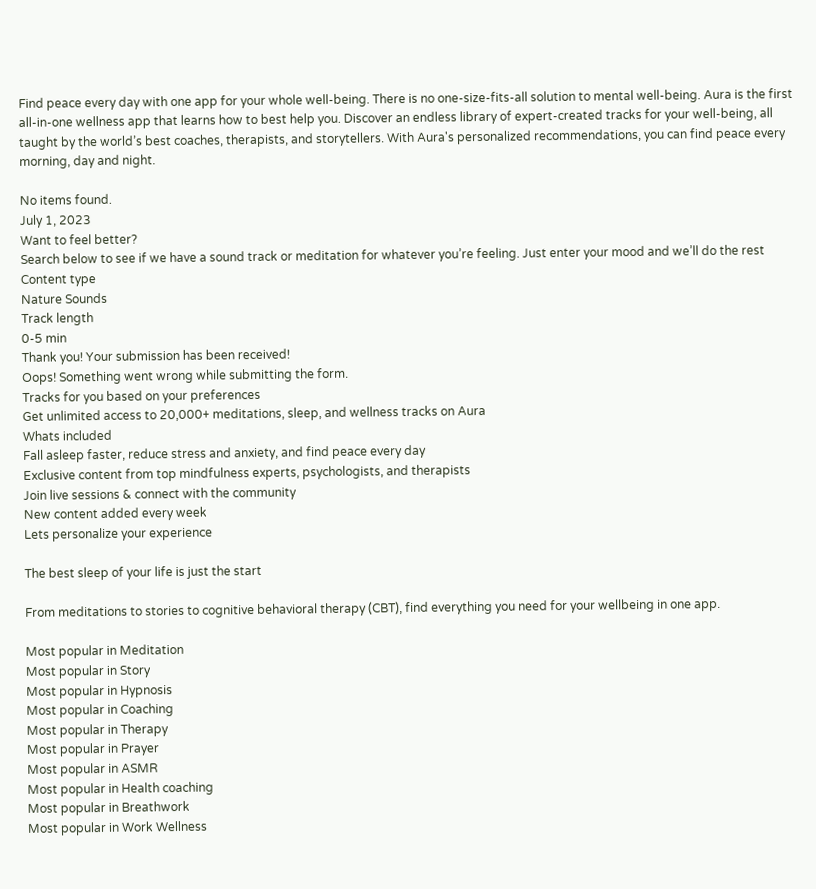Find peace every day with one app for your whole well-being. There is no one-size-fits-all solution to mental well-being. Aura is the first all-in-one wellness app that learns how to best help you. Discover an endless library of expert-created tracks for your well-being, all taught by the world’s best coaches, therapists, and storytellers. With Aura's personalized recommendations, you can find peace every morning, day and night.

No items found.
July 1, 2023
Want to feel better?
Search below to see if we have a sound track or meditation for whatever you’re feeling. Just enter your mood and we’ll do the rest
Content type
Nature Sounds
Track length
0-5 min
Thank you! Your submission has been received!
Oops! Something went wrong while submitting the form.
Tracks for you based on your preferences
Get unlimited access to 20,000+ meditations, sleep, and wellness tracks on Aura
Whats included
Fall asleep faster, reduce stress and anxiety, and find peace every day
Exclusive content from top mindfulness experts, psychologists, and therapists
Join live sessions & connect with the community
New content added every week
Lets personalize your experience

The best sleep of your life is just the start

From meditations to stories to cognitive behavioral therapy (CBT), find everything you need for your wellbeing in one app.

Most popular in Meditation
Most popular in Story
Most popular in Hypnosis
Most popular in Coaching
Most popular in Therapy
Most popular in Prayer
Most popular in ASMR
Most popular in Health coaching
Most popular in Breathwork
Most popular in Work Wellness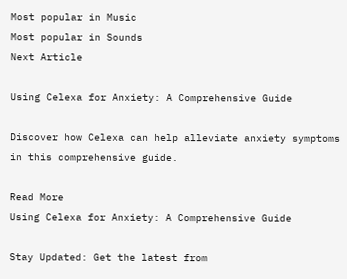Most popular in Music
Most popular in Sounds
Next Article

Using Celexa for Anxiety: A Comprehensive Guide

Discover how Celexa can help alleviate anxiety symptoms in this comprehensive guide.

Read More
Using Celexa for Anxiety: A Comprehensive Guide

Stay Updated: Get the latest from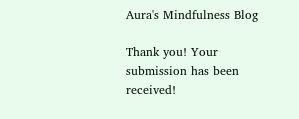Aura's Mindfulness Blog

Thank you! Your submission has been received!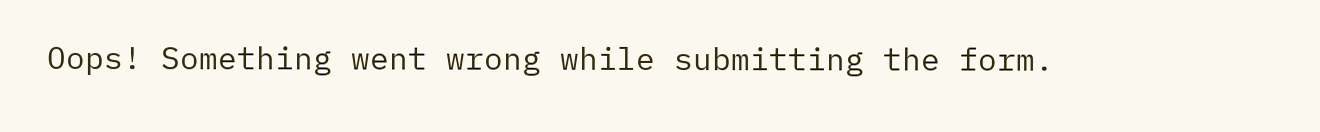Oops! Something went wrong while submitting the form.